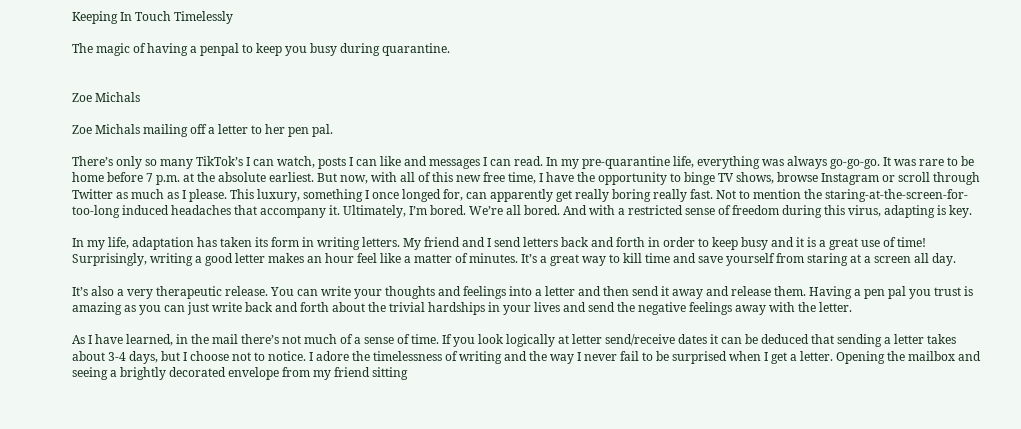Keeping In Touch Timelessly

The magic of having a penpal to keep you busy during quarantine.


Zoe Michals

Zoe Michals mailing off a letter to her pen pal.

There’s only so many TikTok’s I can watch, posts I can like and messages I can read. In my pre-quarantine life, everything was always go-go-go. It was rare to be home before 7 p.m. at the absolute earliest. But now, with all of this new free time, I have the opportunity to binge TV shows, browse Instagram or scroll through Twitter as much as I please. This luxury, something I once longed for, can apparently get really boring really fast. Not to mention the staring-at-the-screen-for-too-long induced headaches that accompany it. Ultimately, I’m bored. We’re all bored. And with a restricted sense of freedom during this virus, adapting is key.

In my life, adaptation has taken its form in writing letters. My friend and I send letters back and forth in order to keep busy and it is a great use of time! Surprisingly, writing a good letter makes an hour feel like a matter of minutes. It’s a great way to kill time and save yourself from staring at a screen all day.

It’s also a very therapeutic release. You can write your thoughts and feelings into a letter and then send it away and release them. Having a pen pal you trust is amazing as you can just write back and forth about the trivial hardships in your lives and send the negative feelings away with the letter.

As I have learned, in the mail there’s not much of a sense of time. If you look logically at letter send/receive dates it can be deduced that sending a letter takes about 3-4 days, but I choose not to notice. I adore the timelessness of writing and the way I never fail to be surprised when I get a letter. Opening the mailbox and seeing a brightly decorated envelope from my friend sitting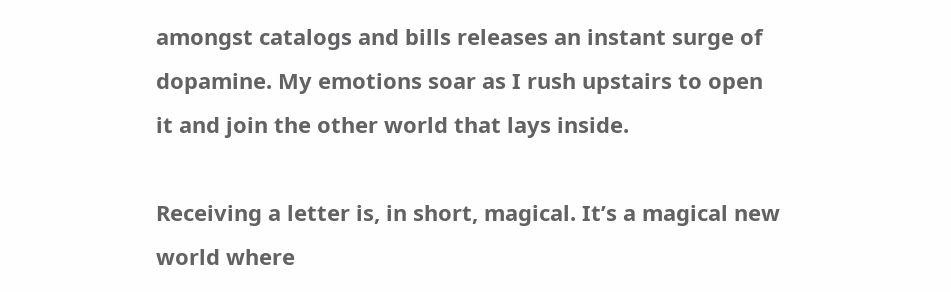amongst catalogs and bills releases an instant surge of dopamine. My emotions soar as I rush upstairs to open it and join the other world that lays inside.

Receiving a letter is, in short, magical. It’s a magical new world where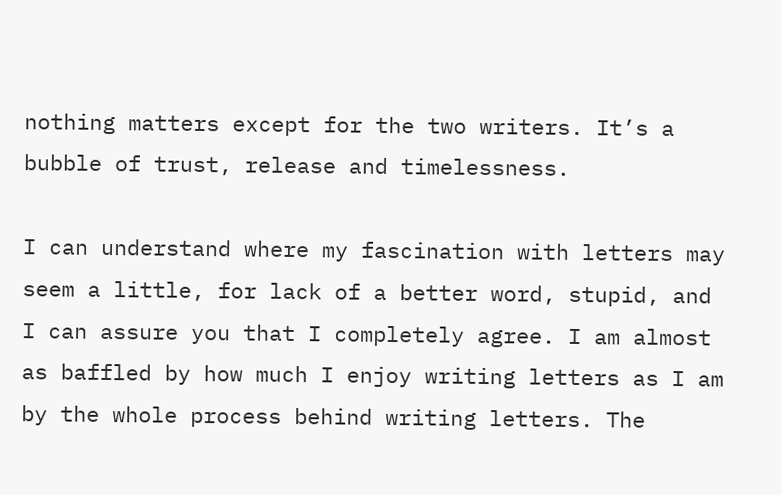nothing matters except for the two writers. It’s a bubble of trust, release and timelessness.

I can understand where my fascination with letters may seem a little, for lack of a better word, stupid, and I can assure you that I completely agree. I am almost as baffled by how much I enjoy writing letters as I am by the whole process behind writing letters. The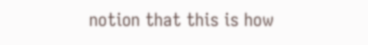notion that this is how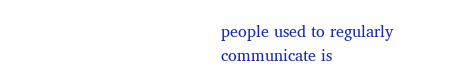people used to regularly communicate is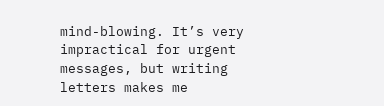mind-blowing. It’s very impractical for urgent messages, but writing letters makes me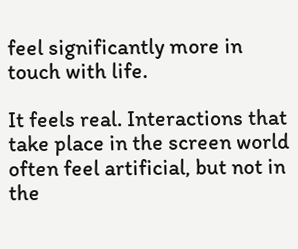feel significantly more in touch with life.

It feels real. Interactions that take place in the screen world often feel artificial, but not in the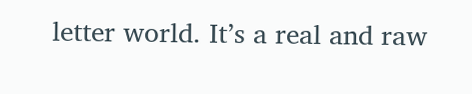letter world. It’s a real and raw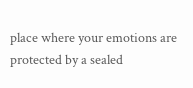place where your emotions are protected by a sealed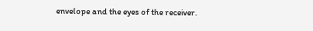envelope and the eyes of the receiver.